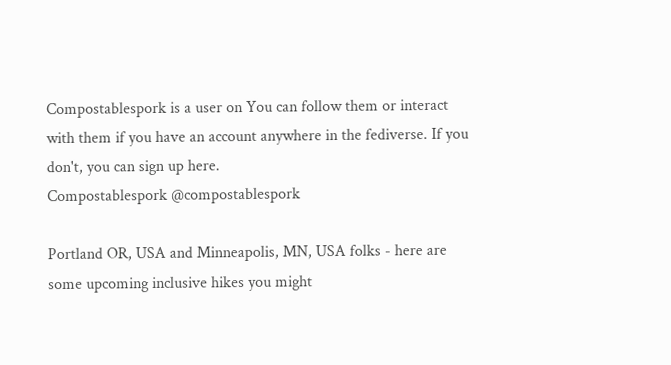Compostablespork is a user on You can follow them or interact with them if you have an account anywhere in the fediverse. If you don't, you can sign up here.
Compostablespork @compostablespork

Portland OR, USA and Minneapolis, MN, USA folks - here are some upcoming inclusive hikes you might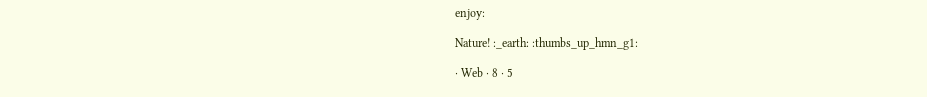enjoy:

Nature! :_earth: :thumbs_up_hmn_g1:

· Web · 8 · 5